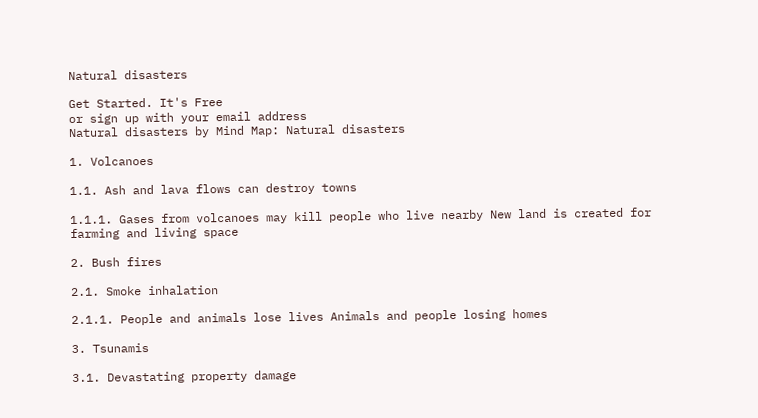Natural disasters

Get Started. It's Free
or sign up with your email address
Natural disasters by Mind Map: Natural disasters

1. Volcanoes

1.1. Ash and lava flows can destroy towns

1.1.1. Gases from volcanoes may kill people who live nearby New land is created for farming and living space

2. Bush fires

2.1. Smoke inhalation

2.1.1. People and animals lose lives Animals and people losing homes

3. Tsunamis

3.1. Devastating property damage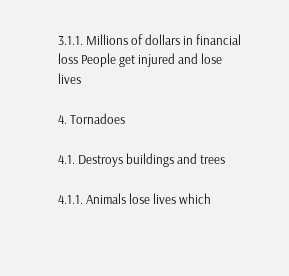3.1.1. Millions of dollars in financial loss People get injured and lose lives

4. Tornadoes

4.1. Destroys buildings and trees

4.1.1. Animals lose lives which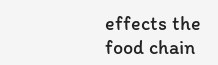effects the food chain